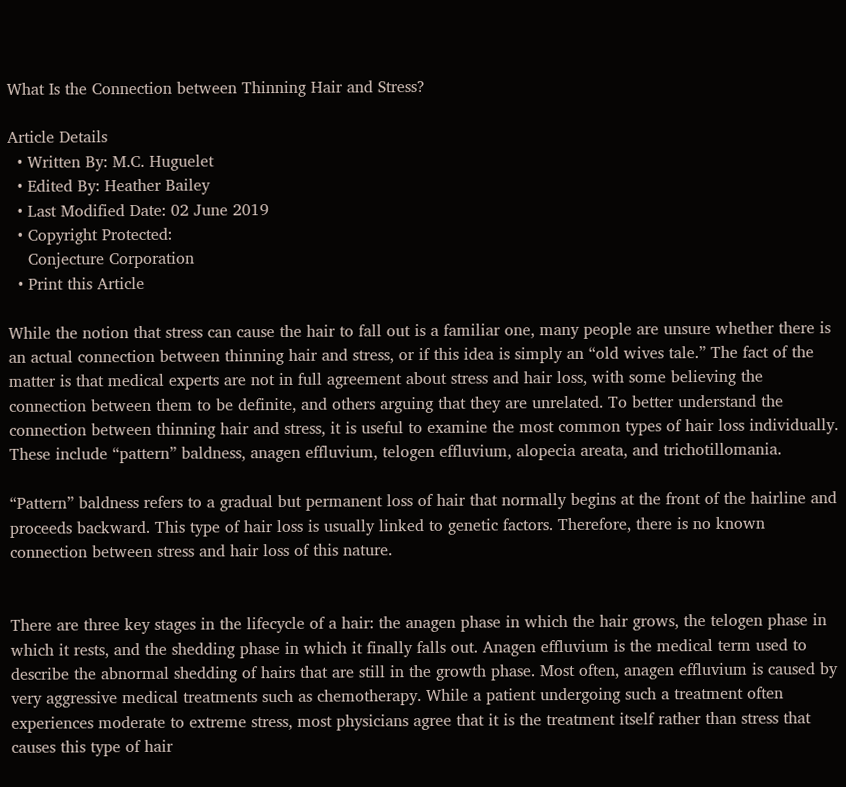What Is the Connection between Thinning Hair and Stress?

Article Details
  • Written By: M.C. Huguelet
  • Edited By: Heather Bailey
  • Last Modified Date: 02 June 2019
  • Copyright Protected:
    Conjecture Corporation
  • Print this Article

While the notion that stress can cause the hair to fall out is a familiar one, many people are unsure whether there is an actual connection between thinning hair and stress, or if this idea is simply an “old wives tale.” The fact of the matter is that medical experts are not in full agreement about stress and hair loss, with some believing the connection between them to be definite, and others arguing that they are unrelated. To better understand the connection between thinning hair and stress, it is useful to examine the most common types of hair loss individually. These include “pattern” baldness, anagen effluvium, telogen effluvium, alopecia areata, and trichotillomania.

“Pattern” baldness refers to a gradual but permanent loss of hair that normally begins at the front of the hairline and proceeds backward. This type of hair loss is usually linked to genetic factors. Therefore, there is no known connection between stress and hair loss of this nature.


There are three key stages in the lifecycle of a hair: the anagen phase in which the hair grows, the telogen phase in which it rests, and the shedding phase in which it finally falls out. Anagen effluvium is the medical term used to describe the abnormal shedding of hairs that are still in the growth phase. Most often, anagen effluvium is caused by very aggressive medical treatments such as chemotherapy. While a patient undergoing such a treatment often experiences moderate to extreme stress, most physicians agree that it is the treatment itself rather than stress that causes this type of hair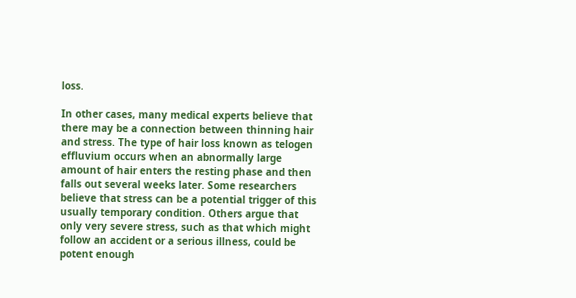loss.

In other cases, many medical experts believe that there may be a connection between thinning hair and stress. The type of hair loss known as telogen effluvium occurs when an abnormally large amount of hair enters the resting phase and then falls out several weeks later. Some researchers believe that stress can be a potential trigger of this usually temporary condition. Others argue that only very severe stress, such as that which might follow an accident or a serious illness, could be potent enough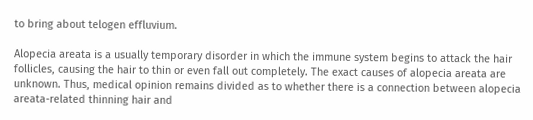to bring about telogen effluvium.

Alopecia areata is a usually temporary disorder in which the immune system begins to attack the hair follicles, causing the hair to thin or even fall out completely. The exact causes of alopecia areata are unknown. Thus, medical opinion remains divided as to whether there is a connection between alopecia areata-related thinning hair and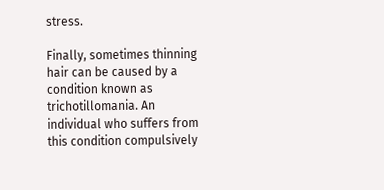stress.

Finally, sometimes thinning hair can be caused by a condition known as trichotillomania. An individual who suffers from this condition compulsively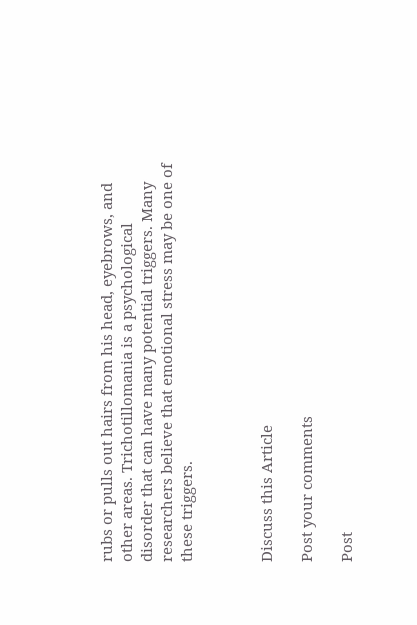rubs or pulls out hairs from his head, eyebrows, and other areas. Trichotillomania is a psychological disorder that can have many potential triggers. Many researchers believe that emotional stress may be one of these triggers.



Discuss this Article

Post your comments

Post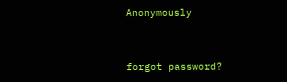Anonymously


forgot password?